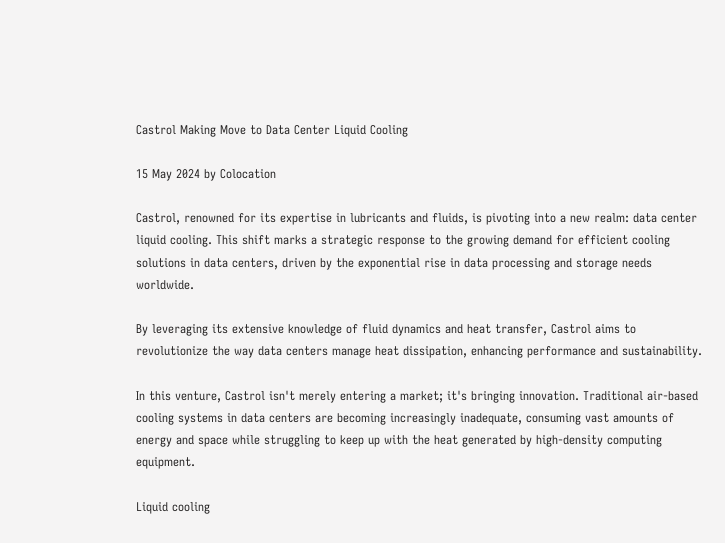Castrol Making Move to Data Center Liquid Cooling

15 May 2024 by Colocation

Castrol, renowned for its expertise in lubricants and fluids, is pivoting into a new realm: data center liquid cooling. This shift marks a strategic response to the growing demand for efficient cooling solutions in data centers, driven by the exponential rise in data processing and storage needs worldwide.

By leveraging its extensive knowledge of fluid dynamics and heat transfer, Castrol aims to revolutionize the way data centers manage heat dissipation, enhancing performance and sustainability.

In this venture, Castrol isn't merely entering a market; it's bringing innovation. Traditional air-based cooling systems in data centers are becoming increasingly inadequate, consuming vast amounts of energy and space while struggling to keep up with the heat generated by high-density computing equipment.

Liquid cooling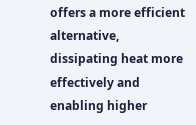offers a more efficient alternative, dissipating heat more effectively and enabling higher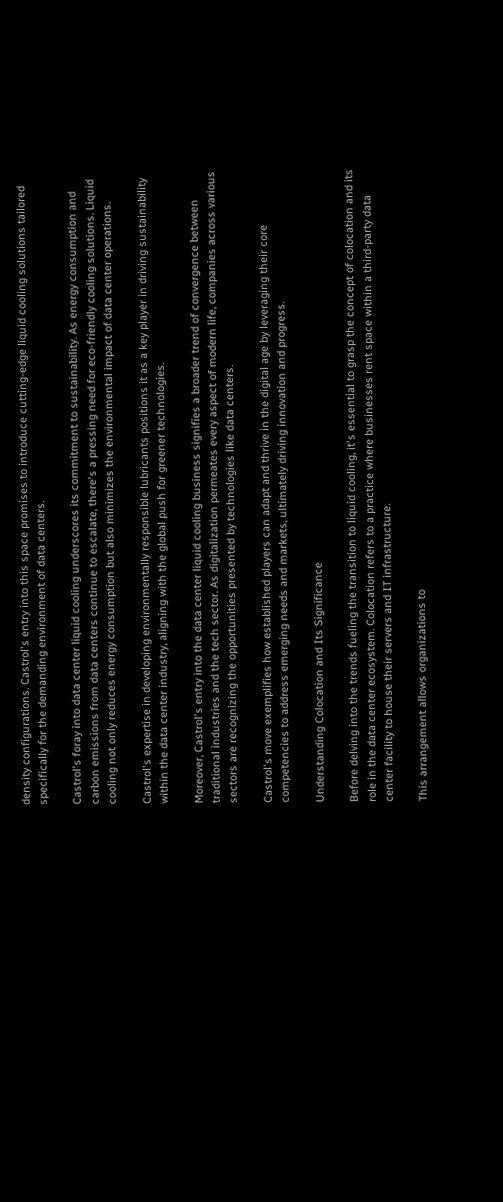density configurations. Castrol's entry into this space promises to introduce cutting-edge liquid cooling solutions tailored specifically for the demanding environment of data centers.

Castrol's foray into data center liquid cooling underscores its commitment to sustainability. As energy consumption and carbon emissions from data centers continue to escalate, there's a pressing need for eco-friendly cooling solutions. Liquid cooling not only reduces energy consumption but also minimizes the environmental impact of data center operations.

Castrol's expertise in developing environmentally responsible lubricants positions it as a key player in driving sustainability within the data center industry, aligning with the global push for greener technologies.

Moreover, Castrol's entry into the data center liquid cooling business signifies a broader trend of convergence between traditional industries and the tech sector. As digitalization permeates every aspect of modern life, companies across various sectors are recognizing the opportunities presented by technologies like data centers.

Castrol's move exemplifies how established players can adapt and thrive in the digital age by leveraging their core competencies to address emerging needs and markets, ultimately driving innovation and progress.

Understanding Colocation and Its Significance

Before delving into the trends fueling the transition to liquid cooling, it's essential to grasp the concept of colocation and its role in the data center ecosystem. Colocation refers to a practice where businesses rent space within a third-party data center facility to house their servers and IT infrastructure.

This arrangement allows organizations to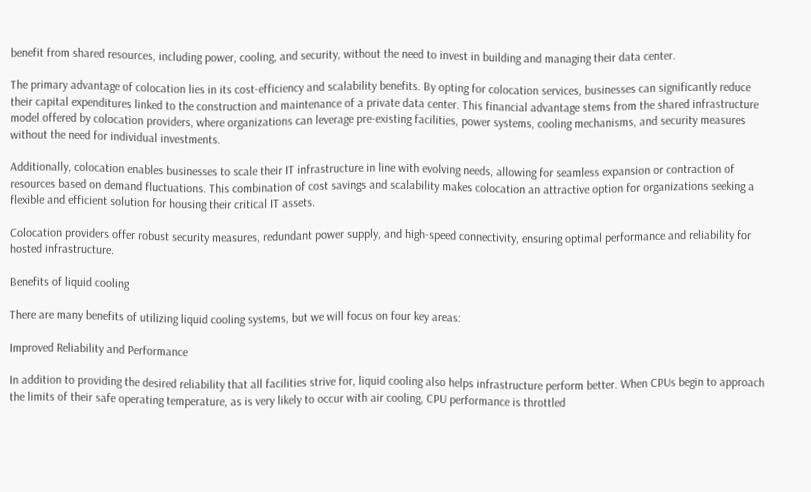benefit from shared resources, including power, cooling, and security, without the need to invest in building and managing their data center.

The primary advantage of colocation lies in its cost-efficiency and scalability benefits. By opting for colocation services, businesses can significantly reduce their capital expenditures linked to the construction and maintenance of a private data center. This financial advantage stems from the shared infrastructure model offered by colocation providers, where organizations can leverage pre-existing facilities, power systems, cooling mechanisms, and security measures without the need for individual investments.

Additionally, colocation enables businesses to scale their IT infrastructure in line with evolving needs, allowing for seamless expansion or contraction of resources based on demand fluctuations. This combination of cost savings and scalability makes colocation an attractive option for organizations seeking a flexible and efficient solution for housing their critical IT assets.

Colocation providers offer robust security measures, redundant power supply, and high-speed connectivity, ensuring optimal performance and reliability for hosted infrastructure.

Benefits of liquid cooling

There are many benefits of utilizing liquid cooling systems, but we will focus on four key areas:

Improved Reliability and Performance

In addition to providing the desired reliability that all facilities strive for, liquid cooling also helps infrastructure perform better. When CPUs begin to approach the limits of their safe operating temperature, as is very likely to occur with air cooling, CPU performance is throttled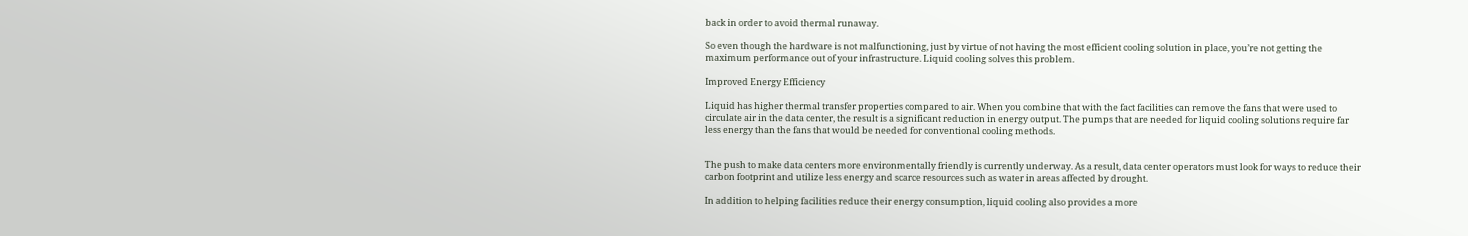back in order to avoid thermal runaway.

So even though the hardware is not malfunctioning, just by virtue of not having the most efficient cooling solution in place, you’re not getting the maximum performance out of your infrastructure. Liquid cooling solves this problem.

Improved Energy Efficiency

Liquid has higher thermal transfer properties compared to air. When you combine that with the fact facilities can remove the fans that were used to circulate air in the data center, the result is a significant reduction in energy output. The pumps that are needed for liquid cooling solutions require far less energy than the fans that would be needed for conventional cooling methods.


The push to make data centers more environmentally friendly is currently underway. As a result, data center operators must look for ways to reduce their carbon footprint and utilize less energy and scarce resources such as water in areas affected by drought.

In addition to helping facilities reduce their energy consumption, liquid cooling also provides a more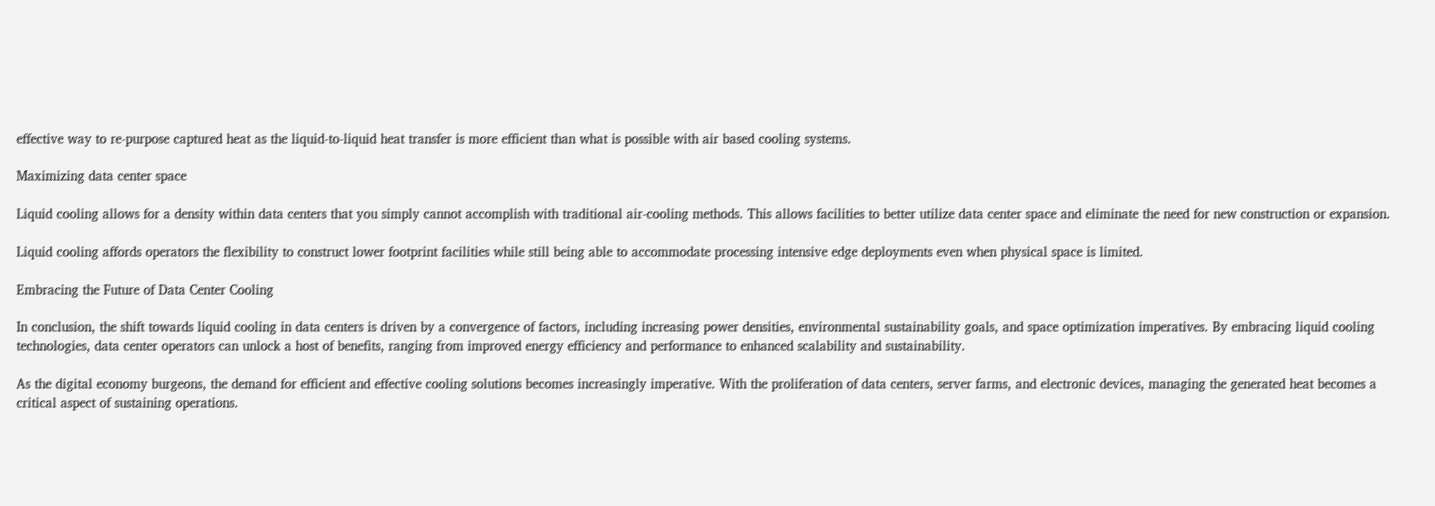effective way to re-purpose captured heat as the liquid-to-liquid heat transfer is more efficient than what is possible with air based cooling systems.

Maximizing data center space

Liquid cooling allows for a density within data centers that you simply cannot accomplish with traditional air-cooling methods. This allows facilities to better utilize data center space and eliminate the need for new construction or expansion.

Liquid cooling affords operators the flexibility to construct lower footprint facilities while still being able to accommodate processing intensive edge deployments even when physical space is limited.

Embracing the Future of Data Center Cooling

In conclusion, the shift towards liquid cooling in data centers is driven by a convergence of factors, including increasing power densities, environmental sustainability goals, and space optimization imperatives. By embracing liquid cooling technologies, data center operators can unlock a host of benefits, ranging from improved energy efficiency and performance to enhanced scalability and sustainability.

As the digital economy burgeons, the demand for efficient and effective cooling solutions becomes increasingly imperative. With the proliferation of data centers, server farms, and electronic devices, managing the generated heat becomes a critical aspect of sustaining operations.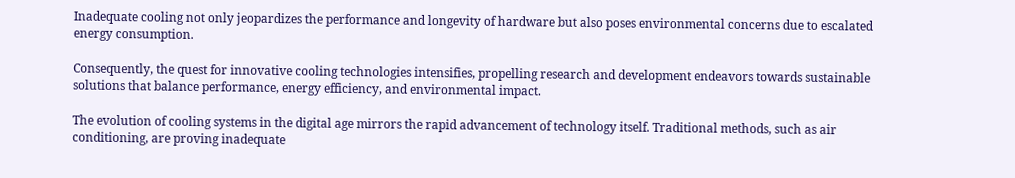Inadequate cooling not only jeopardizes the performance and longevity of hardware but also poses environmental concerns due to escalated energy consumption.

Consequently, the quest for innovative cooling technologies intensifies, propelling research and development endeavors towards sustainable solutions that balance performance, energy efficiency, and environmental impact.

The evolution of cooling systems in the digital age mirrors the rapid advancement of technology itself. Traditional methods, such as air conditioning, are proving inadequate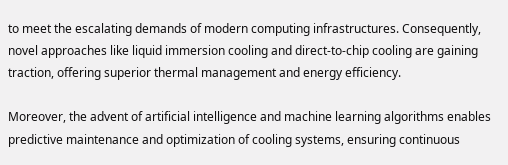to meet the escalating demands of modern computing infrastructures. Consequently, novel approaches like liquid immersion cooling and direct-to-chip cooling are gaining traction, offering superior thermal management and energy efficiency.

Moreover, the advent of artificial intelligence and machine learning algorithms enables predictive maintenance and optimization of cooling systems, ensuring continuous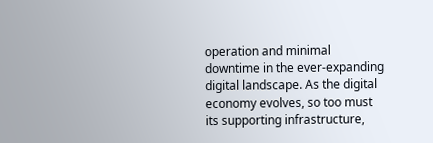operation and minimal downtime in the ever-expanding digital landscape. As the digital economy evolves, so too must its supporting infrastructure,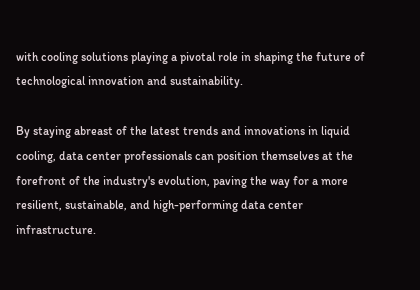with cooling solutions playing a pivotal role in shaping the future of technological innovation and sustainability.

By staying abreast of the latest trends and innovations in liquid cooling, data center professionals can position themselves at the forefront of the industry's evolution, paving the way for a more resilient, sustainable, and high-performing data center infrastructure.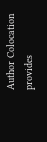Author Colocation provides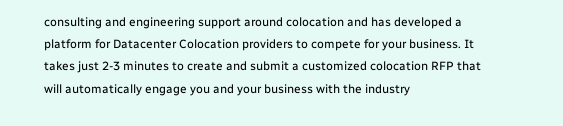consulting and engineering support around colocation and has developed a platform for Datacenter Colocation providers to compete for your business. It takes just 2-3 minutes to create and submit a customized colocation RFP that will automatically engage you and your business with the industry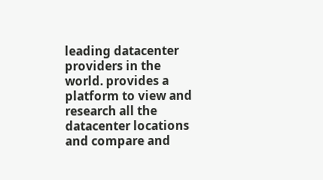leading datacenter providers in the world. provides a platform to view and research all the datacenter locations and compare and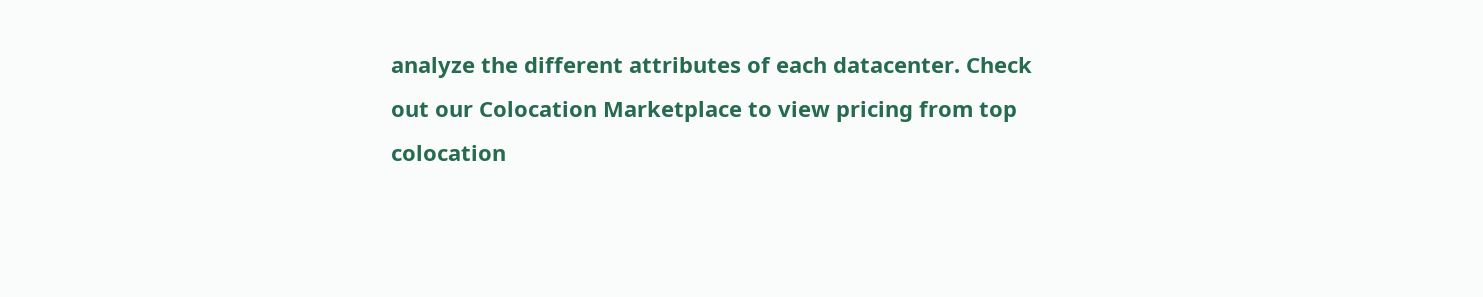analyze the different attributes of each datacenter. Check out our Colocation Marketplace to view pricing from top colocation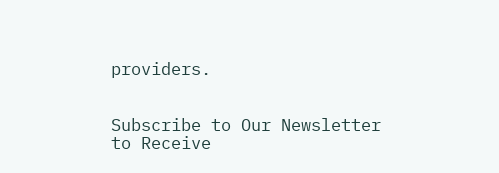providers.


Subscribe to Our Newsletter to Receive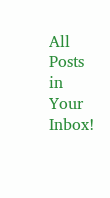All Posts in Your Inbox!